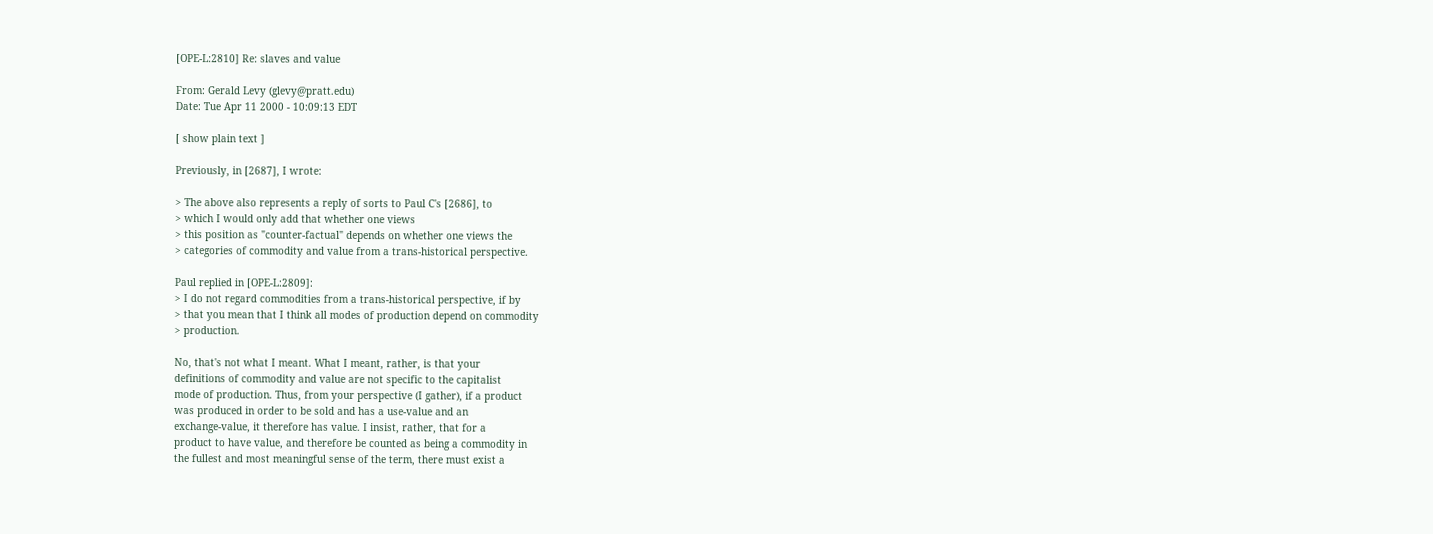[OPE-L:2810] Re: slaves and value

From: Gerald Levy (glevy@pratt.edu)
Date: Tue Apr 11 2000 - 10:09:13 EDT

[ show plain text ]

Previously, in [2687], I wrote:

> The above also represents a reply of sorts to Paul C's [2686], to
> which I would only add that whether one views
> this position as "counter-factual" depends on whether one views the
> categories of commodity and value from a trans-historical perspective.

Paul replied in [OPE-L:2809]:
> I do not regard commodities from a trans-historical perspective, if by
> that you mean that I think all modes of production depend on commodity
> production.

No, that's not what I meant. What I meant, rather, is that your
definitions of commodity and value are not specific to the capitalist
mode of production. Thus, from your perspective (I gather), if a product
was produced in order to be sold and has a use-value and an
exchange-value, it therefore has value. I insist, rather, that for a
product to have value, and therefore be counted as being a commodity in
the fullest and most meaningful sense of the term, there must exist a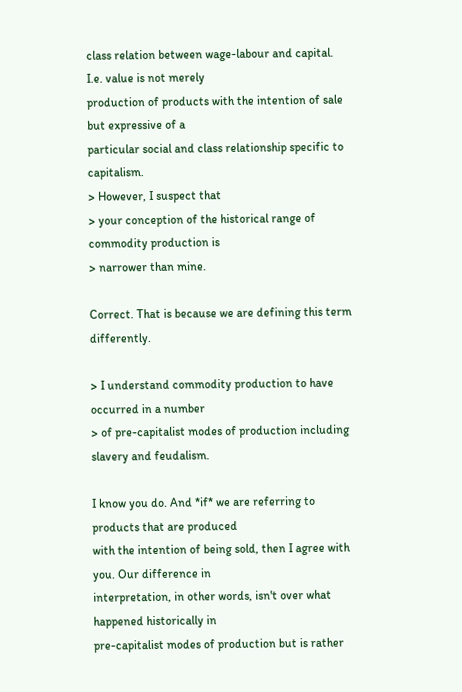class relation between wage-labour and capital. I.e. value is not merely
production of products with the intention of sale but expressive of a
particular social and class relationship specific to capitalism.
> However, I suspect that
> your conception of the historical range of commodity production is
> narrower than mine.

Correct. That is because we are defining this term differently.

> I understand commodity production to have occurred in a number
> of pre-capitalist modes of production including slavery and feudalism.

I know you do. And *if* we are referring to products that are produced
with the intention of being sold, then I agree with you. Our difference in
interpretation, in other words, isn't over what happened historically in
pre-capitalist modes of production but is rather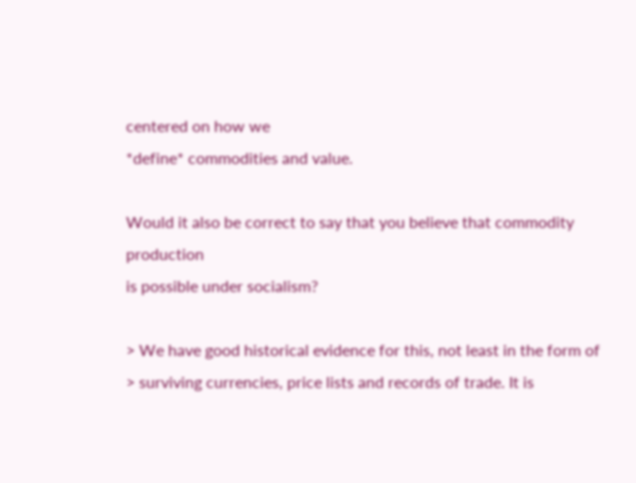centered on how we
*define* commodities and value.

Would it also be correct to say that you believe that commodity production
is possible under socialism?

> We have good historical evidence for this, not least in the form of
> surviving currencies, price lists and records of trade. It is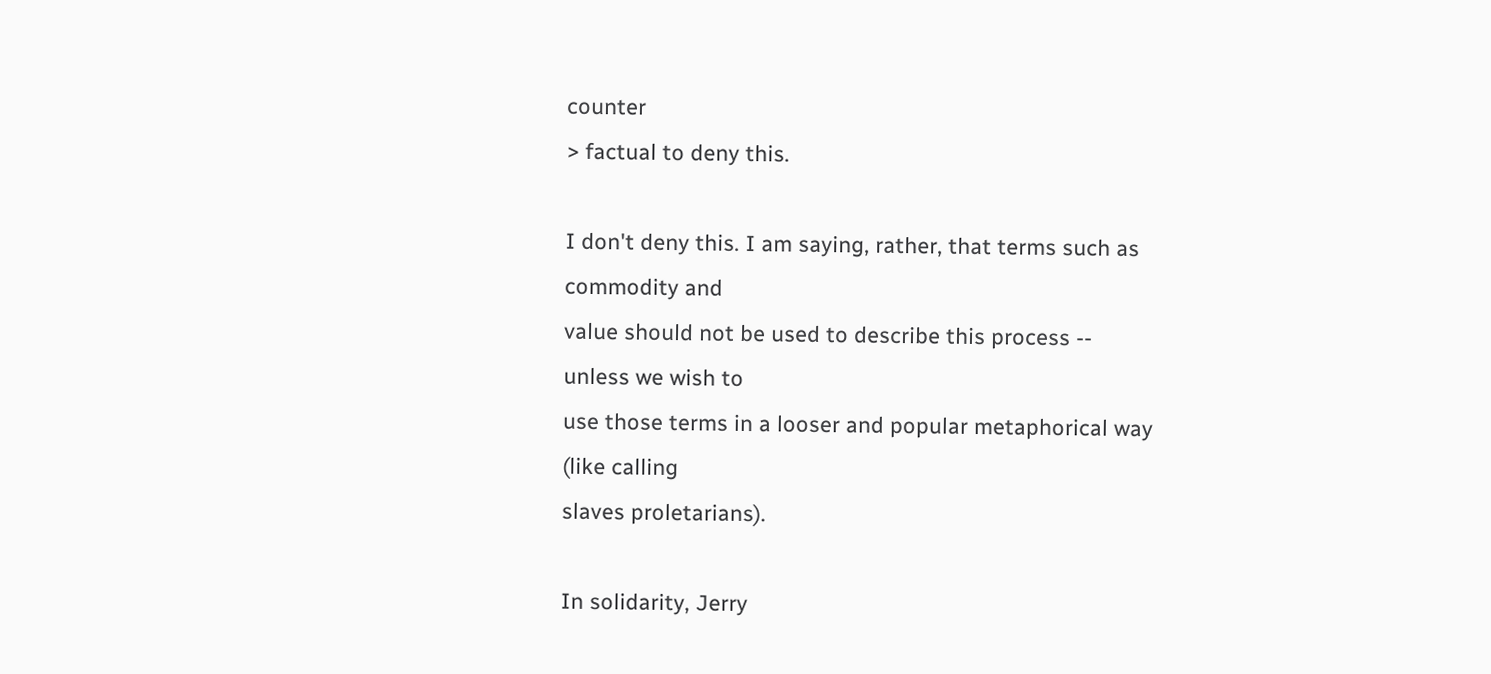counter
> factual to deny this.

I don't deny this. I am saying, rather, that terms such as commodity and
value should not be used to describe this process -- unless we wish to
use those terms in a looser and popular metaphorical way (like calling
slaves proletarians).

In solidarity, Jerry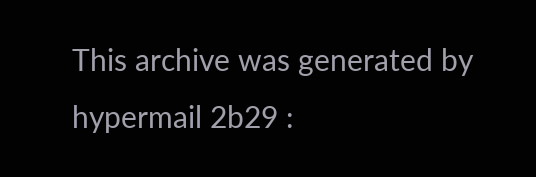This archive was generated by hypermail 2b29 :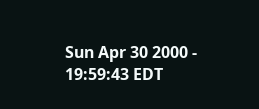Sun Apr 30 2000 - 19:59:43 EDT